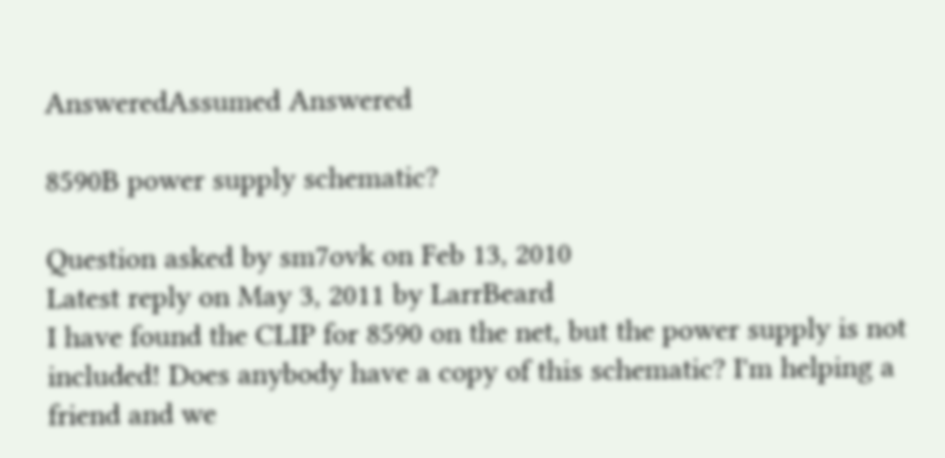AnsweredAssumed Answered

8590B power supply schematic?

Question asked by sm7ovk on Feb 13, 2010
Latest reply on May 3, 2011 by LarrBeard
I have found the CLIP for 8590 on the net, but the power supply is not included! Does anybody have a copy of this schematic? I'm helping a friend and we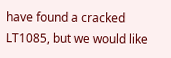have found a cracked LT1085, but we would like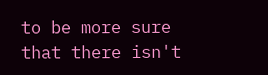to be more sure that there isn't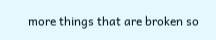more things that are broken so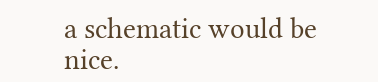a schematic would be nice.